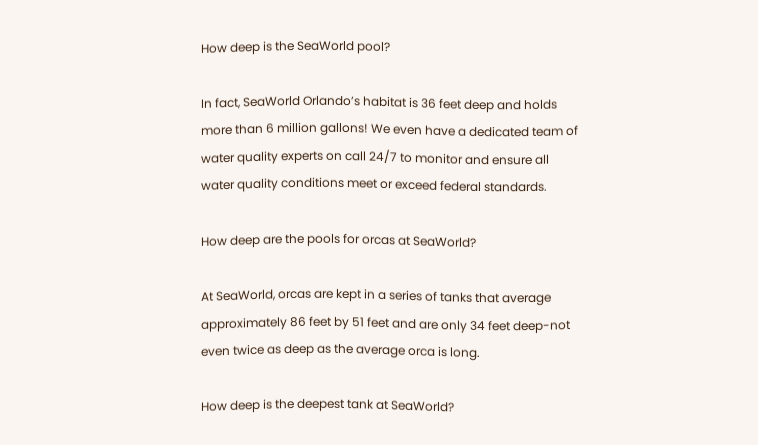How deep is the SeaWorld pool?

In fact, SeaWorld Orlando’s habitat is 36 feet deep and holds more than 6 million gallons! We even have a dedicated team of water quality experts on call 24/7 to monitor and ensure all water quality conditions meet or exceed federal standards.

How deep are the pools for orcas at SeaWorld?

At SeaWorld, orcas are kept in a series of tanks that average approximately 86 feet by 51 feet and are only 34 feet deep-not even twice as deep as the average orca is long.

How deep is the deepest tank at SeaWorld?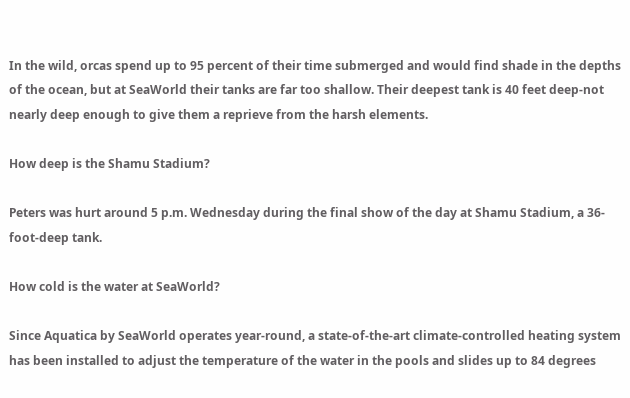In the wild, orcas spend up to 95 percent of their time submerged and would find shade in the depths of the ocean, but at SeaWorld their tanks are far too shallow. Their deepest tank is 40 feet deep-not nearly deep enough to give them a reprieve from the harsh elements.

How deep is the Shamu Stadium?

Peters was hurt around 5 p.m. Wednesday during the final show of the day at Shamu Stadium, a 36-foot-deep tank.

How cold is the water at SeaWorld?

Since Aquatica by SeaWorld operates year-round, a state-of-the-art climate-controlled heating system has been installed to adjust the temperature of the water in the pools and slides up to 84 degrees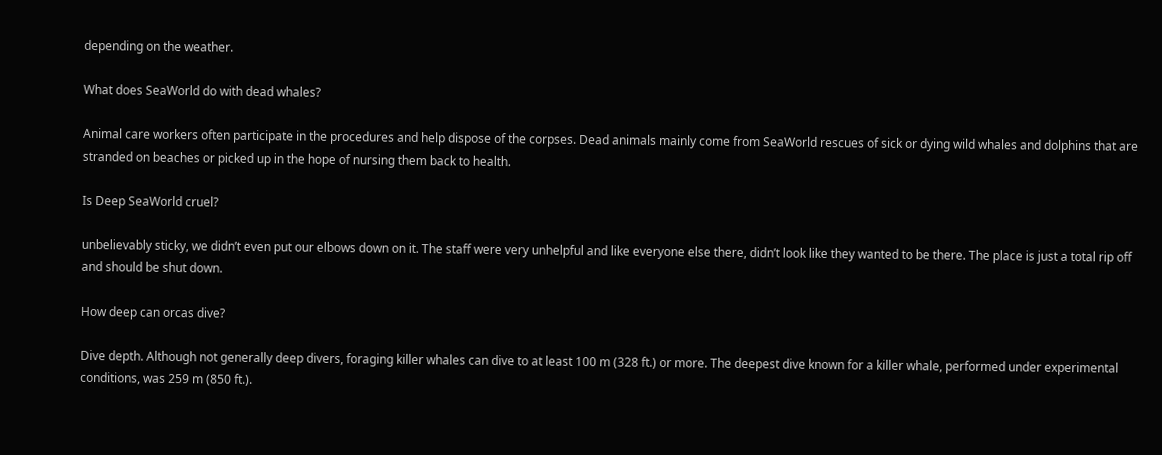depending on the weather.

What does SeaWorld do with dead whales?

Animal care workers often participate in the procedures and help dispose of the corpses. Dead animals mainly come from SeaWorld rescues of sick or dying wild whales and dolphins that are stranded on beaches or picked up in the hope of nursing them back to health.

Is Deep SeaWorld cruel?

unbelievably sticky, we didn’t even put our elbows down on it. The staff were very unhelpful and like everyone else there, didn’t look like they wanted to be there. The place is just a total rip off and should be shut down.

How deep can orcas dive?

Dive depth. Although not generally deep divers, foraging killer whales can dive to at least 100 m (328 ft.) or more. The deepest dive known for a killer whale, performed under experimental conditions, was 259 m (850 ft.).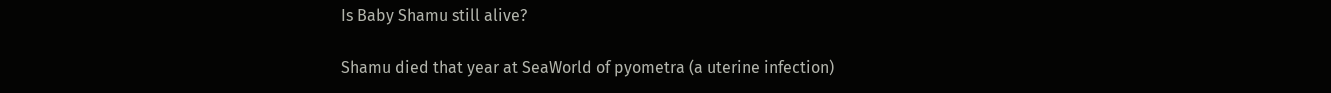Is Baby Shamu still alive?

Shamu died that year at SeaWorld of pyometra (a uterine infection)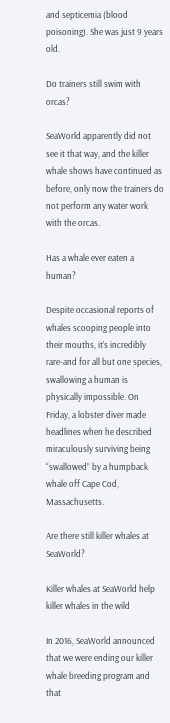and septicemia (blood poisoning). She was just 9 years old.

Do trainers still swim with orcas?

SeaWorld apparently did not see it that way, and the killer whale shows have continued as before, only now the trainers do not perform any water work with the orcas.

Has a whale ever eaten a human?

Despite occasional reports of whales scooping people into their mouths, it’s incredibly rare-and for all but one species, swallowing a human is physically impossible. On Friday, a lobster diver made headlines when he described miraculously surviving being “swallowed” by a humpback whale off Cape Cod, Massachusetts.

Are there still killer whales at SeaWorld?

Killer whales at SeaWorld help killer whales in the wild

In 2016, SeaWorld announced that we were ending our killer whale breeding program and that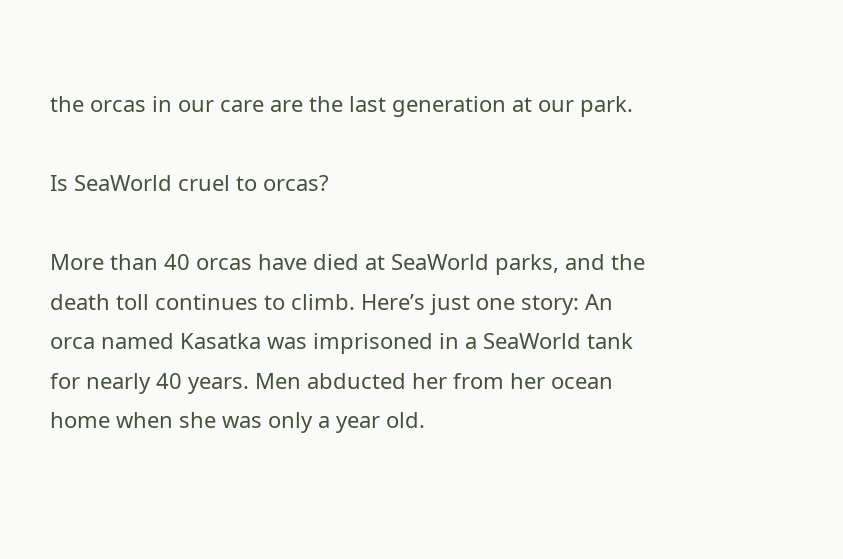the orcas in our care are the last generation at our park.

Is SeaWorld cruel to orcas?

More than 40 orcas have died at SeaWorld parks, and the death toll continues to climb. Here’s just one story: An orca named Kasatka was imprisoned in a SeaWorld tank for nearly 40 years. Men abducted her from her ocean home when she was only a year old.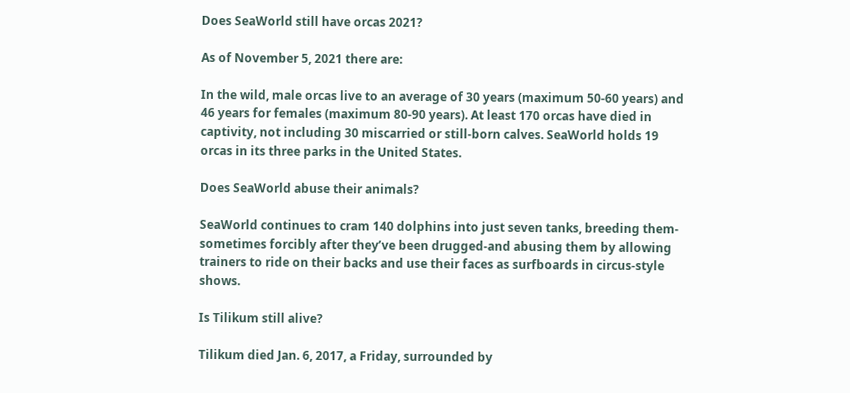Does SeaWorld still have orcas 2021?

As of November 5, 2021 there are:

In the wild, male orcas live to an average of 30 years (maximum 50-60 years) and 46 years for females (maximum 80-90 years). At least 170 orcas have died in captivity, not including 30 miscarried or still-born calves. SeaWorld holds 19 orcas in its three parks in the United States.

Does SeaWorld abuse their animals?

SeaWorld continues to cram 140 dolphins into just seven tanks, breeding them-sometimes forcibly after they’ve been drugged-and abusing them by allowing trainers to ride on their backs and use their faces as surfboards in circus-style shows.

Is Tilikum still alive?

Tilikum died Jan. 6, 2017, a Friday, surrounded by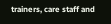trainers, care staff and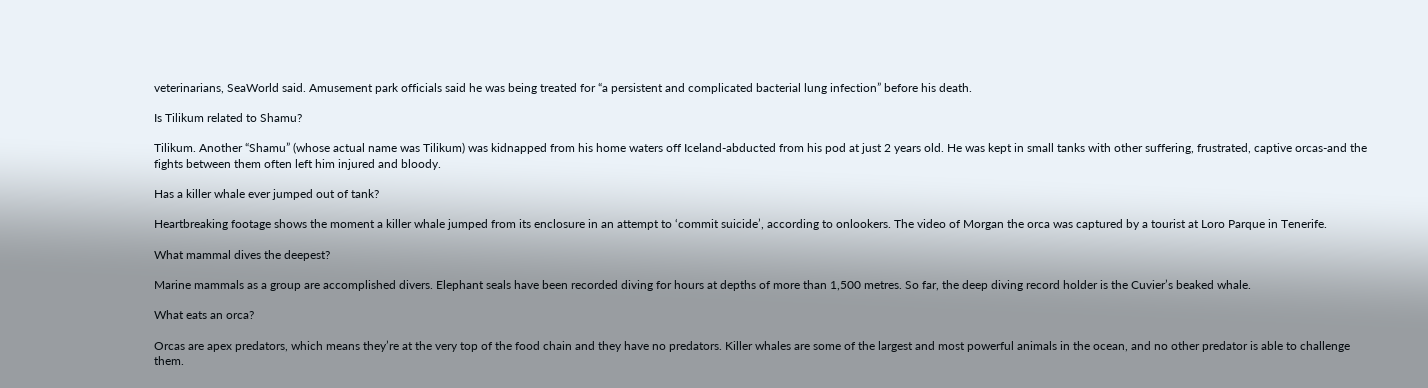veterinarians, SeaWorld said. Amusement park officials said he was being treated for “a persistent and complicated bacterial lung infection” before his death.

Is Tilikum related to Shamu?

Tilikum. Another “Shamu” (whose actual name was Tilikum) was kidnapped from his home waters off Iceland-abducted from his pod at just 2 years old. He was kept in small tanks with other suffering, frustrated, captive orcas-and the fights between them often left him injured and bloody.

Has a killer whale ever jumped out of tank?

Heartbreaking footage shows the moment a killer whale jumped from its enclosure in an attempt to ‘commit suicide’, according to onlookers. The video of Morgan the orca was captured by a tourist at Loro Parque in Tenerife.

What mammal dives the deepest?

Marine mammals as a group are accomplished divers. Elephant seals have been recorded diving for hours at depths of more than 1,500 metres. So far, the deep diving record holder is the Cuvier’s beaked whale.

What eats an orca?

Orcas are apex predators, which means they’re at the very top of the food chain and they have no predators. Killer whales are some of the largest and most powerful animals in the ocean, and no other predator is able to challenge them.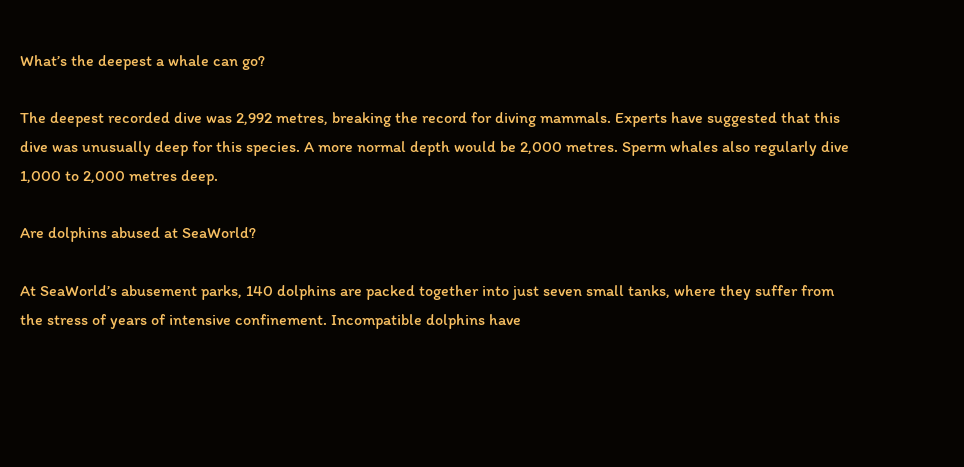What’s the deepest a whale can go?

The deepest recorded dive was 2,992 metres, breaking the record for diving mammals. Experts have suggested that this dive was unusually deep for this species. A more normal depth would be 2,000 metres. Sperm whales also regularly dive 1,000 to 2,000 metres deep.

Are dolphins abused at SeaWorld?

At SeaWorld’s abusement parks, 140 dolphins are packed together into just seven small tanks, where they suffer from the stress of years of intensive confinement. Incompatible dolphins have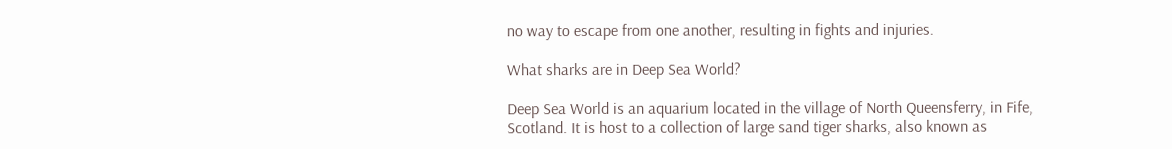no way to escape from one another, resulting in fights and injuries.

What sharks are in Deep Sea World?

Deep Sea World is an aquarium located in the village of North Queensferry, in Fife, Scotland. It is host to a collection of large sand tiger sharks, also known as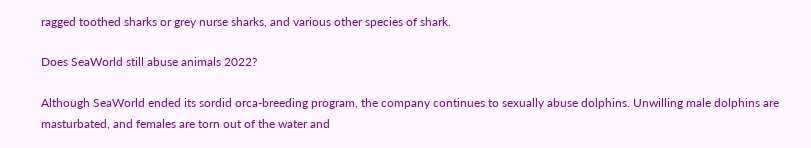ragged toothed sharks or grey nurse sharks, and various other species of shark.

Does SeaWorld still abuse animals 2022?

Although SeaWorld ended its sordid orca-breeding program, the company continues to sexually abuse dolphins. Unwilling male dolphins are masturbated, and females are torn out of the water and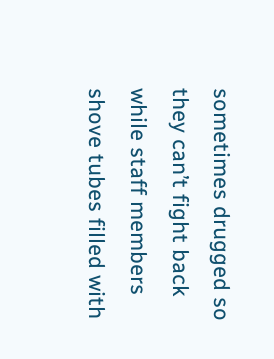sometimes drugged so they can’t fight back while staff members shove tubes filled with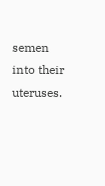semen into their uteruses.